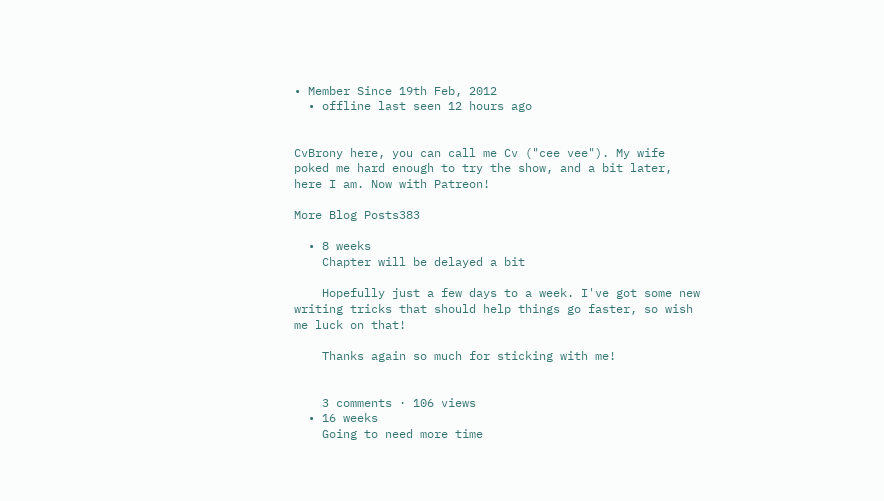• Member Since 19th Feb, 2012
  • offline last seen 12 hours ago


CvBrony here, you can call me Cv ("cee vee"). My wife poked me hard enough to try the show, and a bit later, here I am. Now with Patreon!

More Blog Posts383

  • 8 weeks
    Chapter will be delayed a bit

    Hopefully just a few days to a week. I've got some new writing tricks that should help things go faster, so wish me luck on that!

    Thanks again so much for sticking with me!


    3 comments · 106 views
  • 16 weeks
    Going to need more time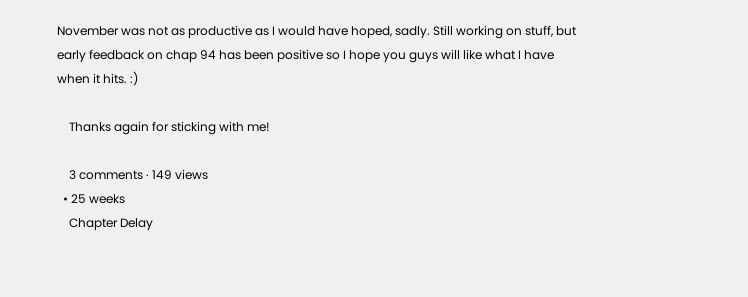November was not as productive as I would have hoped, sadly. Still working on stuff, but early feedback on chap 94 has been positive so I hope you guys will like what I have when it hits. :)

    Thanks again for sticking with me!

    3 comments · 149 views
  • 25 weeks
    Chapter Delay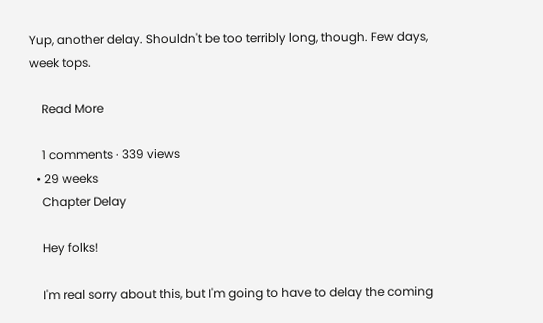Yup, another delay. Shouldn't be too terribly long, though. Few days, week tops.

    Read More

    1 comments · 339 views
  • 29 weeks
    Chapter Delay

    Hey folks!

    I'm real sorry about this, but I'm going to have to delay the coming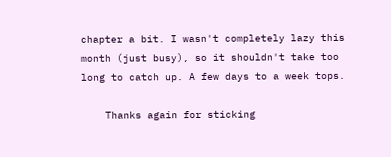chapter a bit. I wasn't completely lazy this month (just busy), so it shouldn't take too long to catch up. A few days to a week tops.

    Thanks again for sticking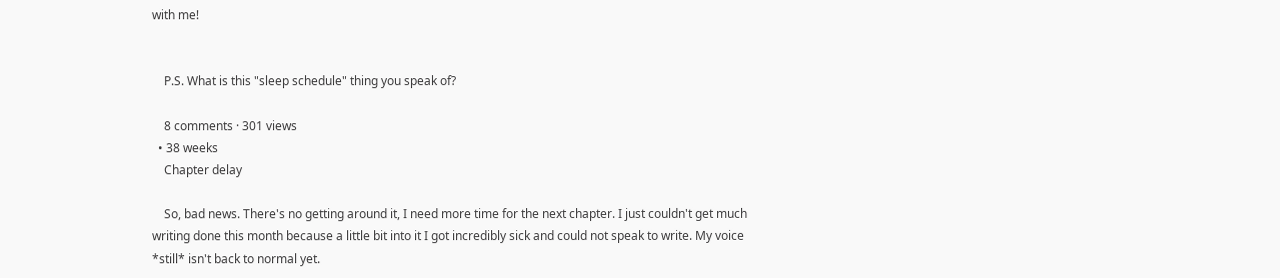with me!


    P.S. What is this "sleep schedule" thing you speak of?

    8 comments · 301 views
  • 38 weeks
    Chapter delay

    So, bad news. There's no getting around it, I need more time for the next chapter. I just couldn't get much writing done this month because a little bit into it I got incredibly sick and could not speak to write. My voice *still* isn't back to normal yet.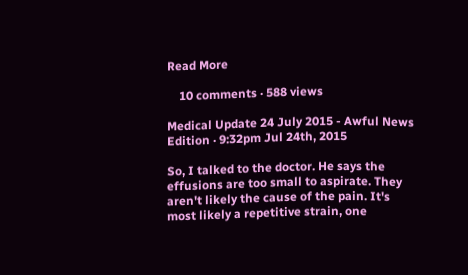Read More

    10 comments · 588 views

Medical Update 24 July 2015 - Awful News Edition · 9:32pm Jul 24th, 2015

So, I talked to the doctor. He says the effusions are too small to aspirate. They aren't likely the cause of the pain. It's most likely a repetitive strain, one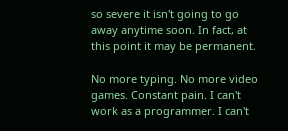so severe it isn't going to go away anytime soon. In fact, at this point it may be permanent.

No more typing. No more video games. Constant pain. I can't work as a programmer. I can't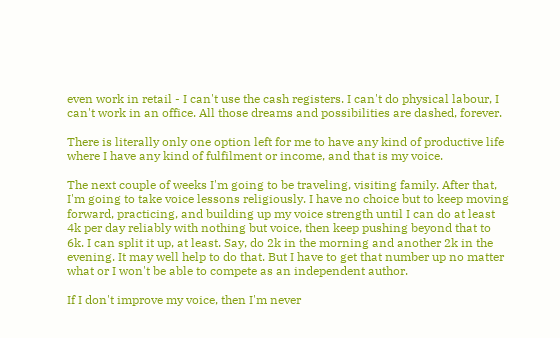even work in retail - I can't use the cash registers. I can't do physical labour, I can't work in an office. All those dreams and possibilities are dashed, forever.

There is literally only one option left for me to have any kind of productive life where I have any kind of fulfilment or income, and that is my voice.

The next couple of weeks I'm going to be traveling, visiting family. After that, I'm going to take voice lessons religiously. I have no choice but to keep moving forward, practicing, and building up my voice strength until I can do at least 4k per day reliably with nothing but voice, then keep pushing beyond that to 6k. I can split it up, at least. Say, do 2k in the morning and another 2k in the evening. It may well help to do that. But I have to get that number up no matter what or I won't be able to compete as an independent author.

If I don't improve my voice, then I'm never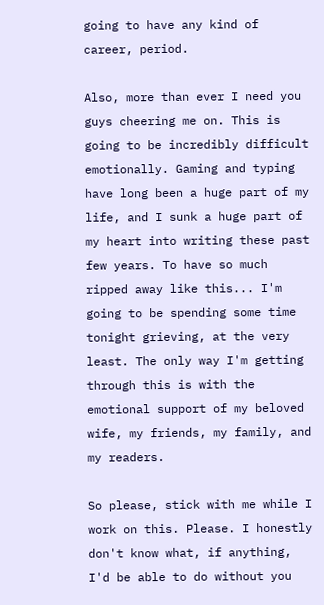going to have any kind of career, period.

Also, more than ever I need you guys cheering me on. This is going to be incredibly difficult emotionally. Gaming and typing have long been a huge part of my life, and I sunk a huge part of my heart into writing these past few years. To have so much ripped away like this... I'm going to be spending some time tonight grieving, at the very least. The only way I'm getting through this is with the emotional support of my beloved wife, my friends, my family, and my readers.

So please, stick with me while I work on this. Please. I honestly don't know what, if anything, I'd be able to do without you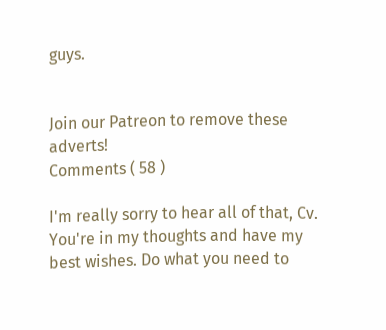guys.


Join our Patreon to remove these adverts!
Comments ( 58 )

I'm really sorry to hear all of that, Cv. You're in my thoughts and have my best wishes. Do what you need to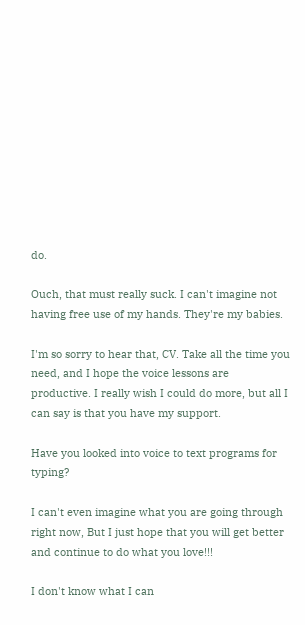do.

Ouch, that must really suck. I can't imagine not having free use of my hands. They're my babies.

I'm so sorry to hear that, CV. Take all the time you need, and I hope the voice lessons are productive. I really wish I could do more, but all I can say is that you have my support.

Have you looked into voice to text programs for typing?

I can't even imagine what you are going through right now, But I just hope that you will get better and continue to do what you love!!!

I don't know what I can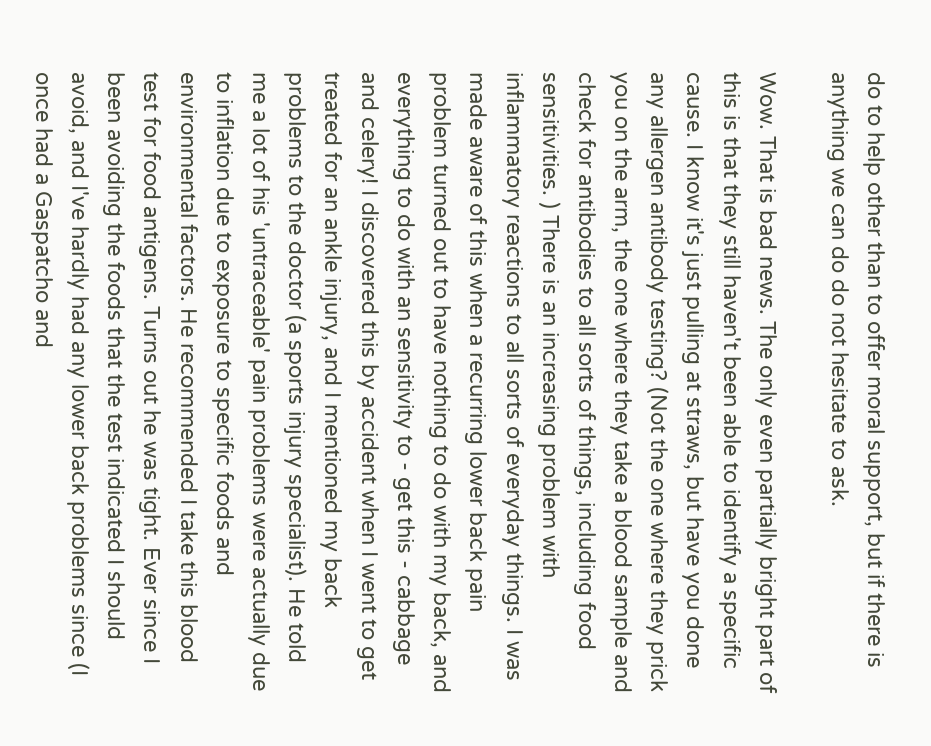do to help other than to offer moral support, but if there is anything we can do do not hesitate to ask.

Wow. That is bad news. The only even partially bright part of this is that they still haven't been able to identify a specific cause. I know it's just pulling at straws, but have you done any allergen antibody testing? (Not the one where they prick you on the arm, the one where they take a blood sample and check for antibodies to all sorts of things, including food sensitivities. ) There is an increasing problem with inflammatory reactions to all sorts of everyday things. I was made aware of this when a recurring lower back pain problem turned out to have nothing to do with my back, and everything to do with an sensitivity to - get this - cabbage and celery! I discovered this by accident when I went to get treated for an ankle injury, and I mentioned my back problems to the doctor (a sports injury specialist). He told me a lot of his 'untraceable' pain problems were actually due to inflation due to exposure to specific foods and environmental factors. He recommended I take this blood test for food antigens. Turns out he was tight. Ever since I been avoiding the foods that the test indicated I should avoid, and I've hardly had any lower back problems since (I once had a Gaspatcho and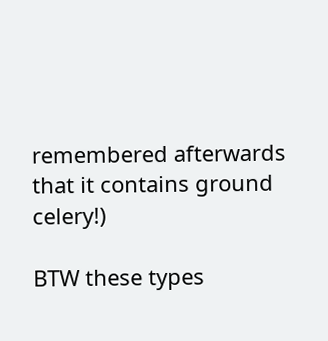remembered afterwards that it contains ground celery!)

BTW these types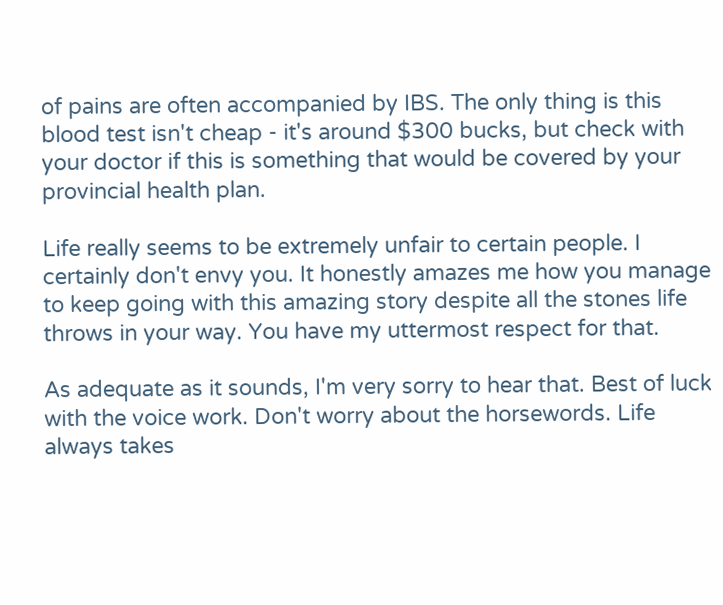of pains are often accompanied by IBS. The only thing is this blood test isn't cheap - it's around $300 bucks, but check with your doctor if this is something that would be covered by your provincial health plan.

Life really seems to be extremely unfair to certain people. I certainly don't envy you. It honestly amazes me how you manage to keep going with this amazing story despite all the stones life throws in your way. You have my uttermost respect for that.

As adequate as it sounds, I'm very sorry to hear that. Best of luck with the voice work. Don't worry about the horsewords. Life always takes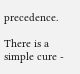precedence.

There is a simple cure -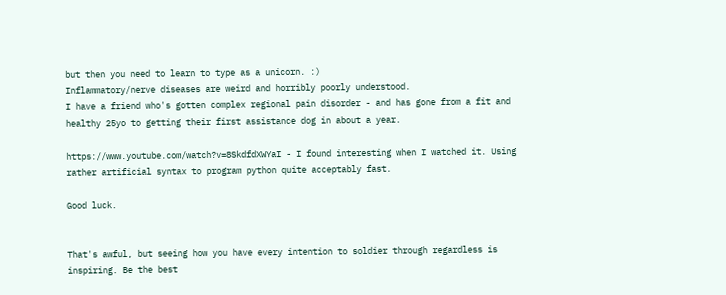but then you need to learn to type as a unicorn. :)
Inflammatory/nerve diseases are weird and horribly poorly understood.
I have a friend who's gotten complex regional pain disorder - and has gone from a fit and healthy 25yo to getting their first assistance dog in about a year.

https://www.youtube.com/watch?v=8SkdfdXWYaI - I found interesting when I watched it. Using rather artificial syntax to program python quite acceptably fast.

Good luck.


That's awful, but seeing how you have every intention to soldier through regardless is inspiring. Be the best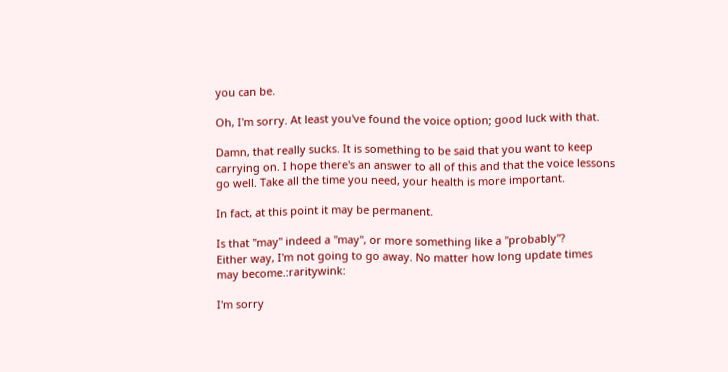you can be.

Oh, I'm sorry. At least you've found the voice option; good luck with that.

Damn, that really sucks. It is something to be said that you want to keep carrying on. I hope there's an answer to all of this and that the voice lessons go well. Take all the time you need, your health is more important.

In fact, at this point it may be permanent.

Is that "may" indeed a "may", or more something like a "probably"?
Either way, I'm not going to go away. No matter how long update times may become.:raritywink:

I'm sorry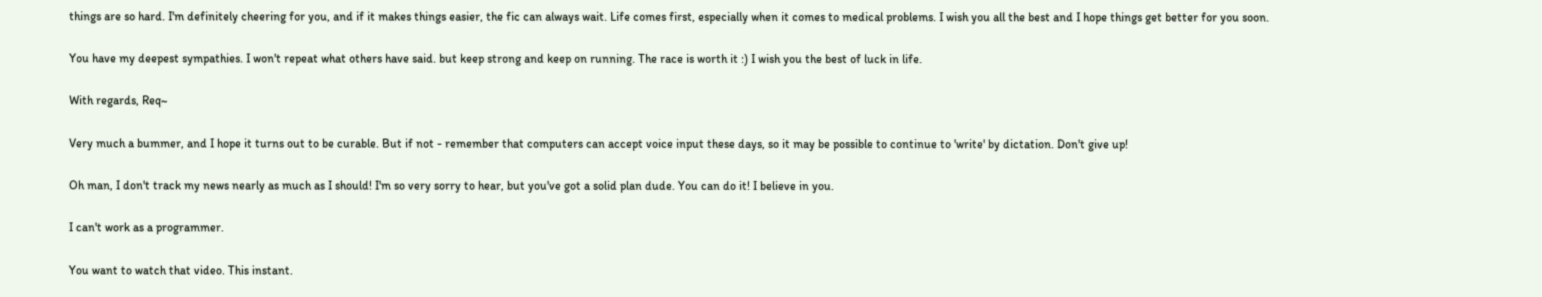things are so hard. I'm definitely cheering for you, and if it makes things easier, the fic can always wait. Life comes first, especially when it comes to medical problems. I wish you all the best and I hope things get better for you soon.

You have my deepest sympathies. I won't repeat what others have said. but keep strong and keep on running. The race is worth it :) I wish you the best of luck in life.

With regards, Req~

Very much a bummer, and I hope it turns out to be curable. But if not - remember that computers can accept voice input these days, so it may be possible to continue to 'write' by dictation. Don't give up!

Oh man, I don't track my news nearly as much as I should! I'm so very sorry to hear, but you've got a solid plan dude. You can do it! I believe in you.

I can't work as a programmer.

You want to watch that video. This instant.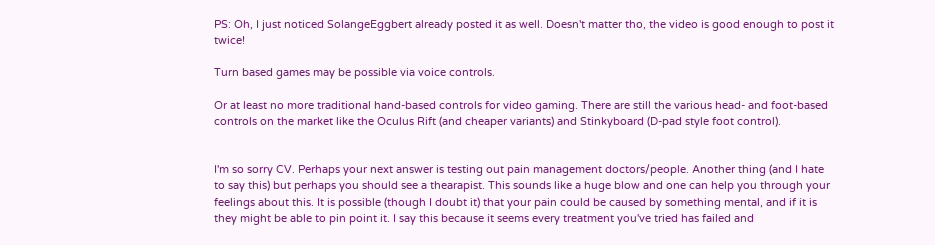PS: Oh, I just noticed SolangeEggbert already posted it as well. Doesn't matter tho, the video is good enough to post it twice!

Turn based games may be possible via voice controls.

Or at least no more traditional hand-based controls for video gaming. There are still the various head- and foot-based controls on the market like the Oculus Rift (and cheaper variants) and Stinkyboard (D-pad style foot control).


I'm so sorry CV. Perhaps your next answer is testing out pain management doctors/people. Another thing (and I hate to say this) but perhaps you should see a thearapist. This sounds like a huge blow and one can help you through your feelings about this. It is possible (though I doubt it) that your pain could be caused by something mental, and if it is they might be able to pin point it. I say this because it seems every treatment you've tried has failed and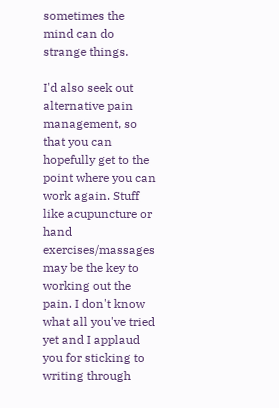sometimes the mind can do strange things.

I'd also seek out alternative pain management, so that you can hopefully get to the point where you can work again. Stuff like acupuncture or hand exercises/massages may be the key to working out the pain. I don't know what all you've tried yet and I applaud you for sticking to writing through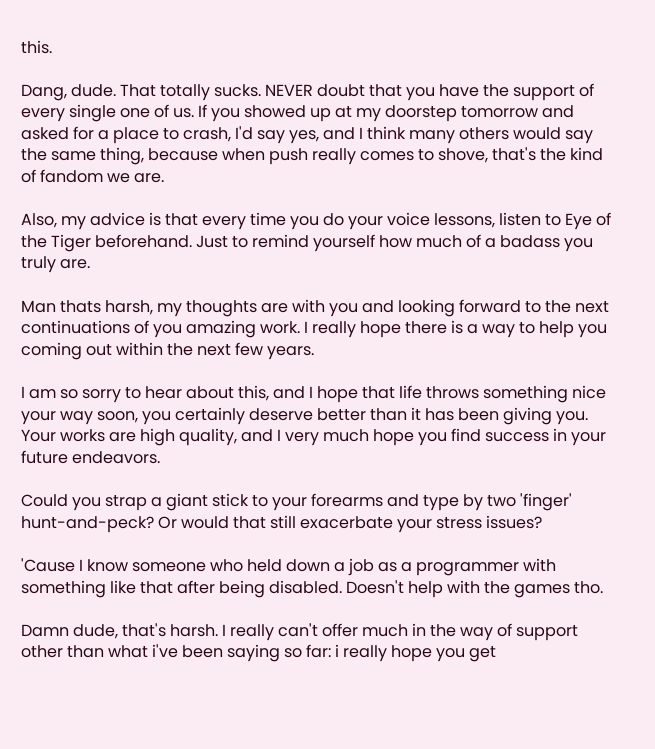this.

Dang, dude. That totally sucks. NEVER doubt that you have the support of every single one of us. If you showed up at my doorstep tomorrow and asked for a place to crash, I'd say yes, and I think many others would say the same thing, because when push really comes to shove, that's the kind of fandom we are.

Also, my advice is that every time you do your voice lessons, listen to Eye of the Tiger beforehand. Just to remind yourself how much of a badass you truly are.

Man thats harsh, my thoughts are with you and looking forward to the next continuations of you amazing work. I really hope there is a way to help you coming out within the next few years.

I am so sorry to hear about this, and I hope that life throws something nice your way soon, you certainly deserve better than it has been giving you. Your works are high quality, and I very much hope you find success in your future endeavors.

Could you strap a giant stick to your forearms and type by two 'finger' hunt-and-peck? Or would that still exacerbate your stress issues?

'Cause I know someone who held down a job as a programmer with something like that after being disabled. Doesn't help with the games tho.

Damn dude, that's harsh. I really can't offer much in the way of support other than what i've been saying so far: i really hope you get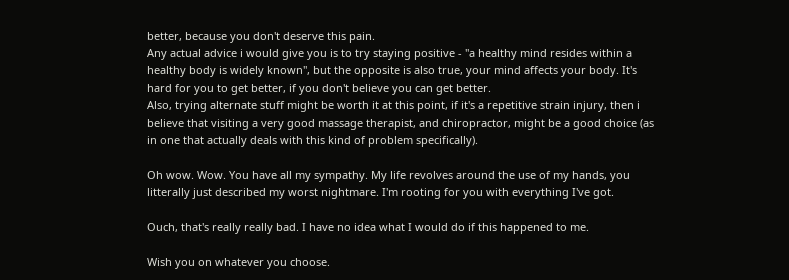better, because you don't deserve this pain.
Any actual advice i would give you is to try staying positive - "a healthy mind resides within a healthy body is widely known", but the opposite is also true, your mind affects your body. It's hard for you to get better, if you don't believe you can get better.
Also, trying alternate stuff might be worth it at this point, if it's a repetitive strain injury, then i believe that visiting a very good massage therapist, and chiropractor, might be a good choice (as in one that actually deals with this kind of problem specifically).

Oh wow. Wow. You have all my sympathy. My life revolves around the use of my hands, you litterally just described my worst nightmare. I'm rooting for you with everything I've got.

Ouch, that's really really bad. I have no idea what I would do if this happened to me.

Wish you on whatever you choose.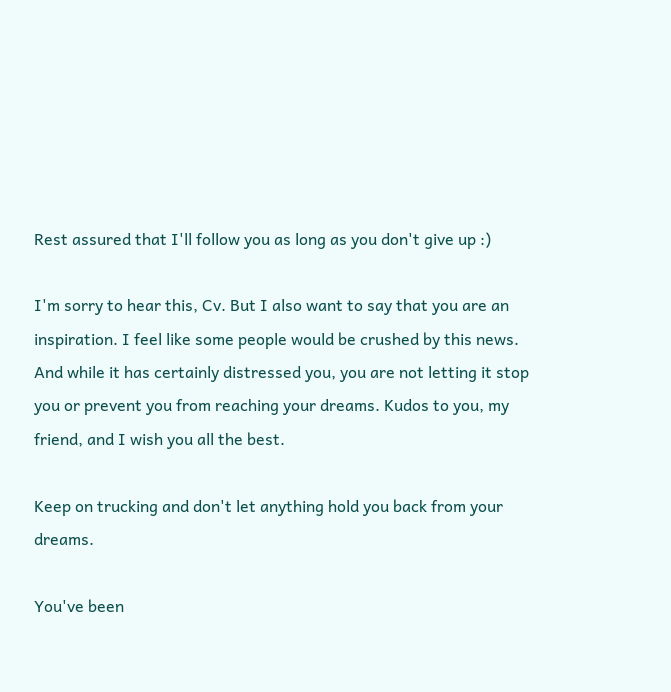Rest assured that I'll follow you as long as you don't give up :)

I'm sorry to hear this, Cv. But I also want to say that you are an inspiration. I feel like some people would be crushed by this news. And while it has certainly distressed you, you are not letting it stop you or prevent you from reaching your dreams. Kudos to you, my friend, and I wish you all the best.

Keep on trucking and don't let anything hold you back from your dreams.

You've been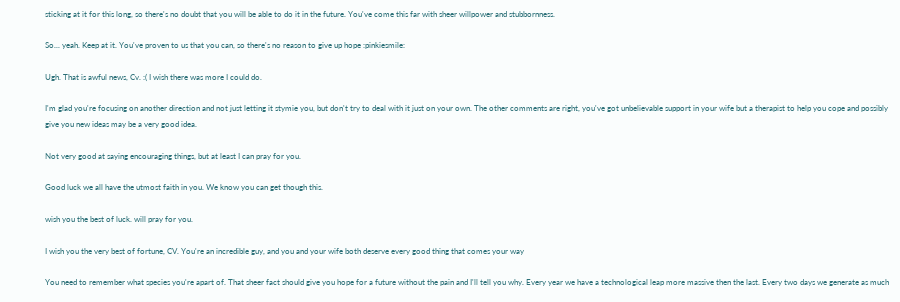sticking at it for this long, so there's no doubt that you will be able to do it in the future. You've come this far with sheer willpower and stubbornness.

So... yeah. Keep at it. You've proven to us that you can, so there's no reason to give up hope :pinkiesmile:

Ugh. That is awful news, Cv. :( I wish there was more I could do.

I'm glad you're focusing on another direction and not just letting it stymie you, but don't try to deal with it just on your own. The other comments are right, you've got unbelievable support in your wife but a therapist to help you cope and possibly give you new ideas may be a very good idea.

Not very good at saying encouraging things, but at least I can pray for you.

Good luck we all have the utmost faith in you. We know you can get though this.

wish you the best of luck. will pray for you.

I wish you the very best of fortune, CV. You're an incredible guy, and you and your wife both deserve every good thing that comes your way

You need to remember what species you're apart of. That sheer fact should give you hope for a future without the pain and I'll tell you why. Every year we have a technological leap more massive then the last. Every two days we generate as much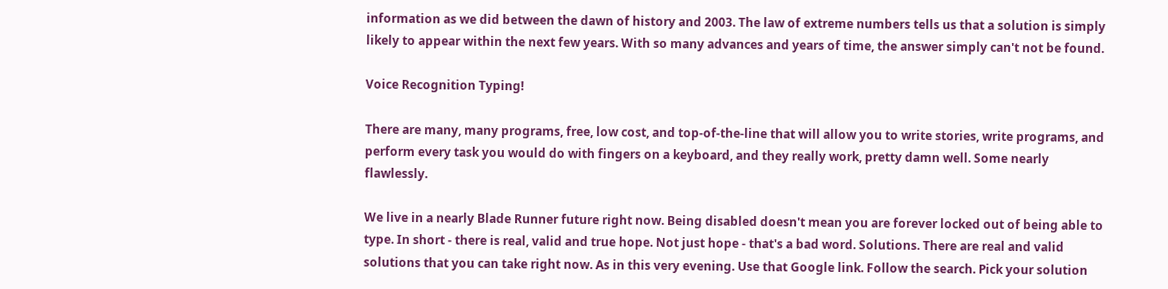information as we did between the dawn of history and 2003. The law of extreme numbers tells us that a solution is simply likely to appear within the next few years. With so many advances and years of time, the answer simply can't not be found.

Voice Recognition Typing!

There are many, many programs, free, low cost, and top-of-the-line that will allow you to write stories, write programs, and perform every task you would do with fingers on a keyboard, and they really work, pretty damn well. Some nearly flawlessly.

We live in a nearly Blade Runner future right now. Being disabled doesn't mean you are forever locked out of being able to type. In short - there is real, valid and true hope. Not just hope - that's a bad word. Solutions. There are real and valid solutions that you can take right now. As in this very evening. Use that Google link. Follow the search. Pick your solution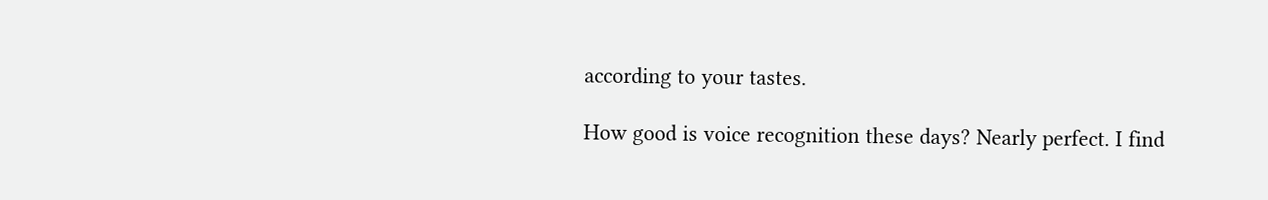according to your tastes.

How good is voice recognition these days? Nearly perfect. I find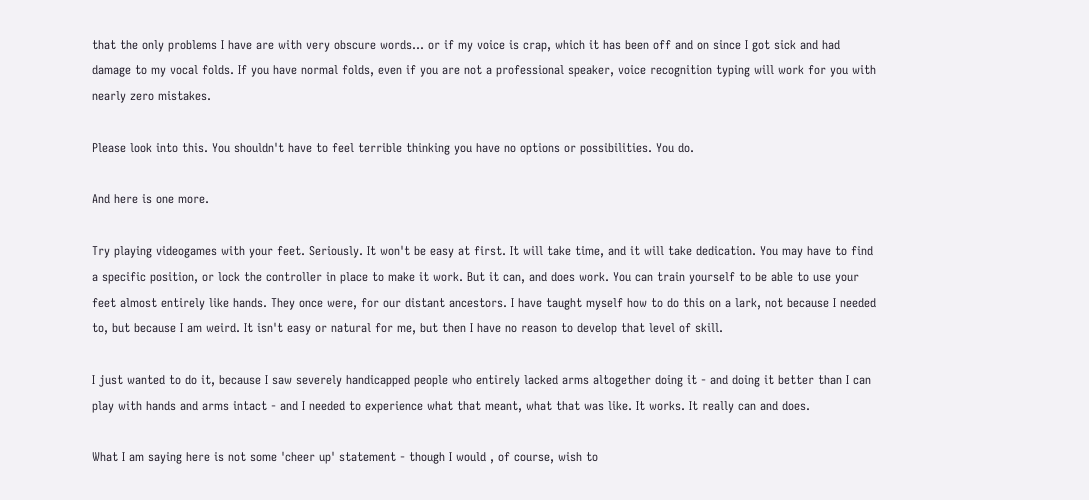that the only problems I have are with very obscure words... or if my voice is crap, which it has been off and on since I got sick and had damage to my vocal folds. If you have normal folds, even if you are not a professional speaker, voice recognition typing will work for you with nearly zero mistakes.

Please look into this. You shouldn't have to feel terrible thinking you have no options or possibilities. You do.

And here is one more.

Try playing videogames with your feet. Seriously. It won't be easy at first. It will take time, and it will take dedication. You may have to find a specific position, or lock the controller in place to make it work. But it can, and does work. You can train yourself to be able to use your feet almost entirely like hands. They once were, for our distant ancestors. I have taught myself how to do this on a lark, not because I needed to, but because I am weird. It isn't easy or natural for me, but then I have no reason to develop that level of skill.

I just wanted to do it, because I saw severely handicapped people who entirely lacked arms altogether doing it - and doing it better than I can play with hands and arms intact - and I needed to experience what that meant, what that was like. It works. It really can and does.

What I am saying here is not some 'cheer up' statement - though I would , of course, wish to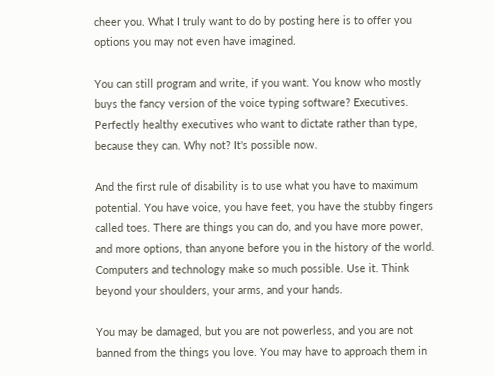cheer you. What I truly want to do by posting here is to offer you options you may not even have imagined.

You can still program and write, if you want. You know who mostly buys the fancy version of the voice typing software? Executives. Perfectly healthy executives who want to dictate rather than type, because they can. Why not? It's possible now.

And the first rule of disability is to use what you have to maximum potential. You have voice, you have feet, you have the stubby fingers called toes. There are things you can do, and you have more power, and more options, than anyone before you in the history of the world. Computers and technology make so much possible. Use it. Think beyond your shoulders, your arms, and your hands.

You may be damaged, but you are not powerless, and you are not banned from the things you love. You may have to approach them in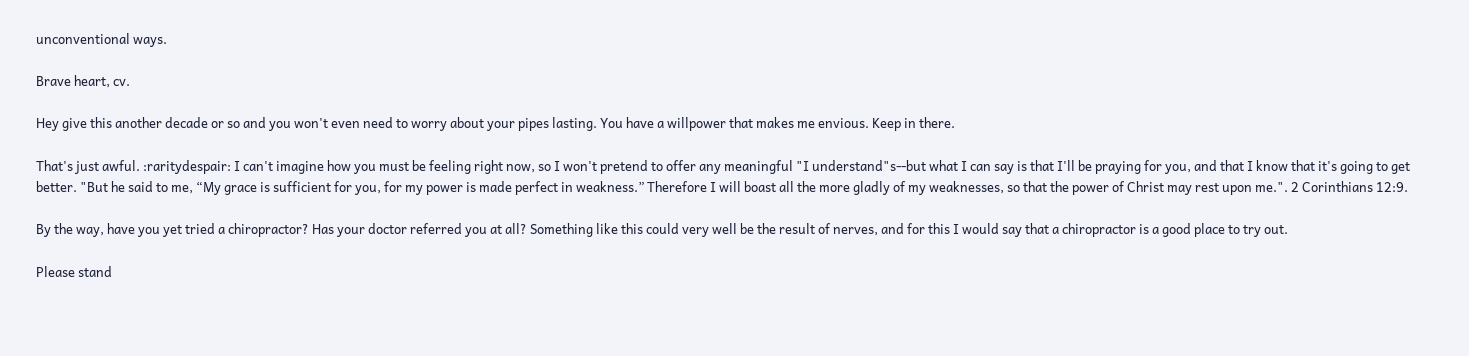unconventional ways.

Brave heart, cv.

Hey give this another decade or so and you won't even need to worry about your pipes lasting. You have a willpower that makes me envious. Keep in there.

That's just awful. :raritydespair: I can't imagine how you must be feeling right now, so I won't pretend to offer any meaningful "I understand"s--but what I can say is that I'll be praying for you, and that I know that it's going to get better. "But he said to me, “My grace is sufficient for you, for my power is made perfect in weakness.” Therefore I will boast all the more gladly of my weaknesses, so that the power of Christ may rest upon me.". 2 Corinthians 12:9.

By the way, have you yet tried a chiropractor? Has your doctor referred you at all? Something like this could very well be the result of nerves, and for this I would say that a chiropractor is a good place to try out.

Please stand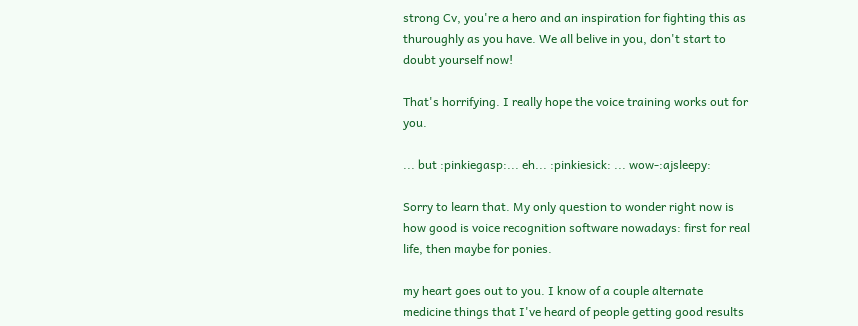strong Cv, you're a hero and an inspiration for fighting this as thuroughly as you have. We all belive in you, don't start to doubt yourself now!

That's horrifying. I really hope the voice training works out for you.

... but :pinkiegasp:... eh... :pinkiesick: ... wow-:ajsleepy:

Sorry to learn that. My only question to wonder right now is how good is voice recognition software nowadays: first for real life, then maybe for ponies.

my heart goes out to you. I know of a couple alternate medicine things that I've heard of people getting good results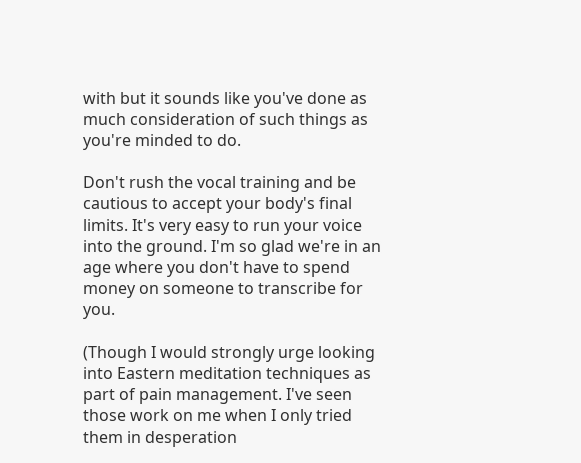with but it sounds like you've done as much consideration of such things as you're minded to do.

Don't rush the vocal training and be cautious to accept your body's final limits. It's very easy to run your voice into the ground. I'm so glad we're in an age where you don't have to spend money on someone to transcribe for you.

(Though I would strongly urge looking into Eastern meditation techniques as part of pain management. I've seen those work on me when I only tried them in desperation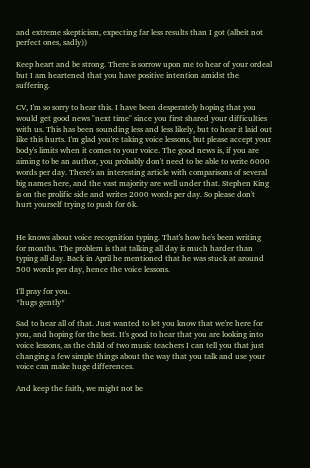and extreme skepticism, expecting far less results than I got (albeit not perfect ones, sadly))

Keep heart and be strong. There is sorrow upon me to hear of your ordeal but I am heartened that you have positive intention amidst the suffering.

CV, I'm so sorry to hear this. I have been desperately hoping that you would get good news "next time" since you first shared your difficulties with us. This has been sounding less and less likely, but to hear it laid out like this hurts. I'm glad you're taking voice lessons, but please accept your body's limits when it comes to your voice. The good news is, if you are aiming to be an author, you probably don't need to be able to write 6000 words per day. There's an interesting article with comparisons of several big names here, and the vast majority are well under that. Stephen King is on the prolific side and writes 2000 words per day. So please don't hurt yourself trying to push for 6k.


He knows about voice recognition typing. That's how he's been writing for months. The problem is that talking all day is much harder than typing all day. Back in April he mentioned that he was stuck at around 500 words per day, hence the voice lessons.

I'll pray for you.
*hugs gently*

Sad to hear all of that. Just wanted to let you know that we're here for you, and hoping for the best. It's good to hear that you are looking into voice lessons, as the child of two music teachers I can tell you that just changing a few simple things about the way that you talk and use your voice can make huge differences.

And keep the faith, we might not be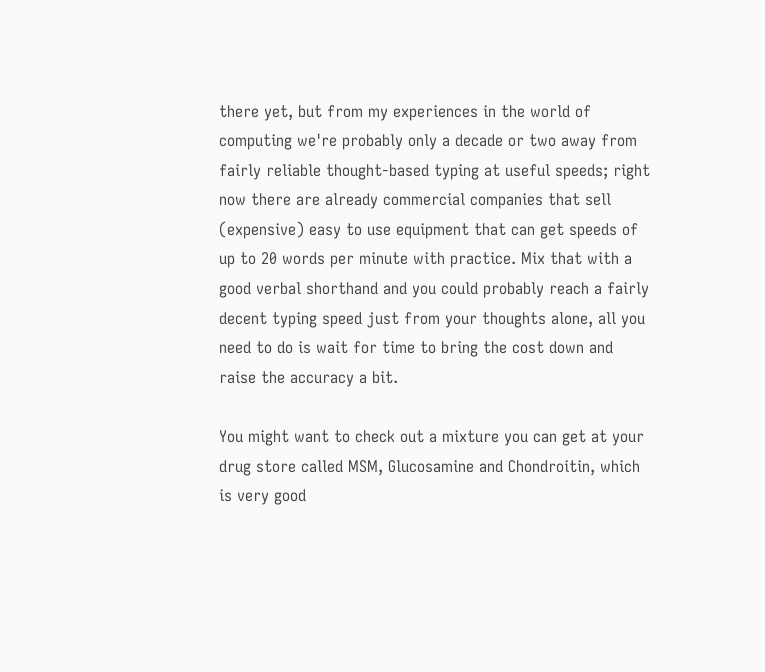there yet, but from my experiences in the world of computing we're probably only a decade or two away from fairly reliable thought-based typing at useful speeds; right now there are already commercial companies that sell (expensive) easy to use equipment that can get speeds of up to 20 words per minute with practice. Mix that with a good verbal shorthand and you could probably reach a fairly decent typing speed just from your thoughts alone, all you need to do is wait for time to bring the cost down and raise the accuracy a bit.

You might want to check out a mixture you can get at your drug store called MSM, Glucosamine and Chondroitin, which is very good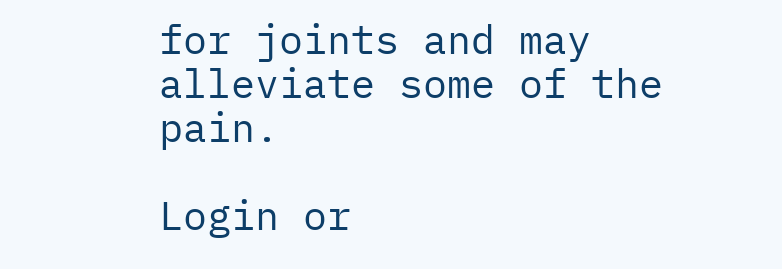for joints and may alleviate some of the pain.

Login or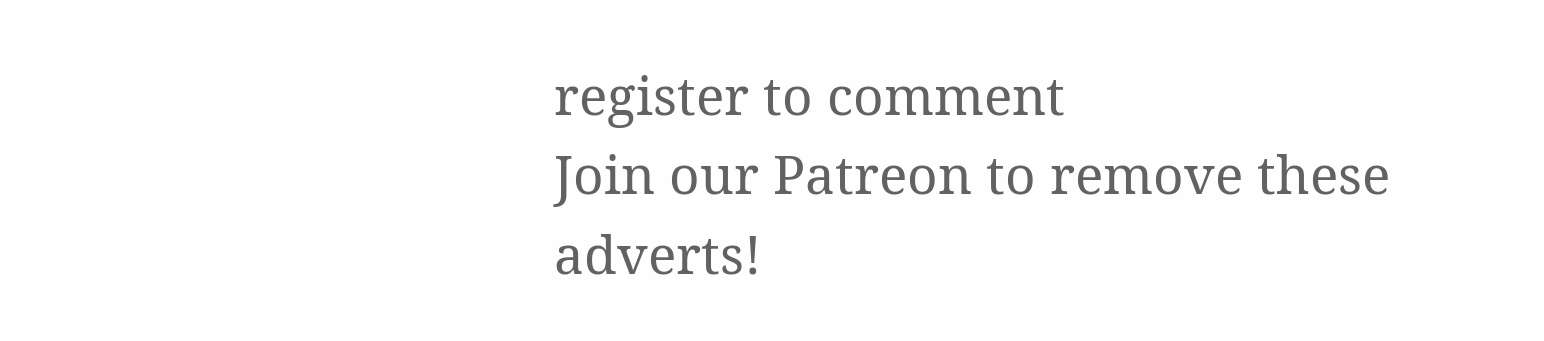register to comment
Join our Patreon to remove these adverts!